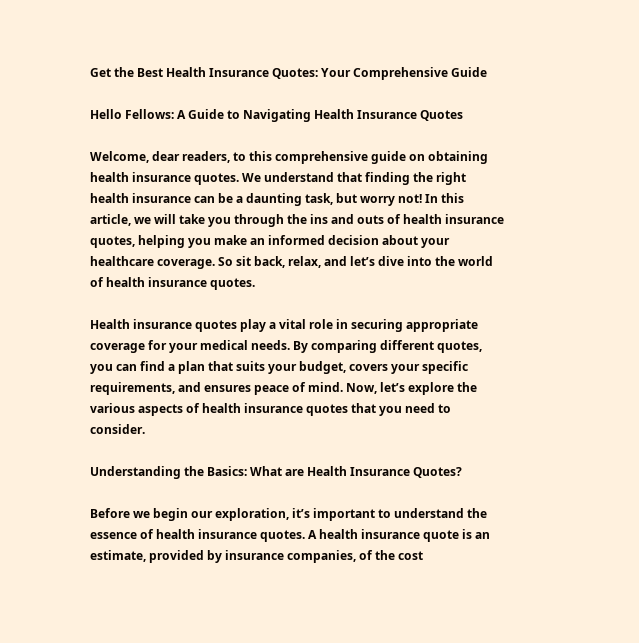Get the Best Health Insurance Quotes: Your Comprehensive Guide

Hello Fellows: A Guide to Navigating Health Insurance Quotes

Welcome, dear readers, to this comprehensive guide on obtaining health insurance quotes. We understand that finding the right health insurance can be a daunting task, but worry not! In this article, we will take you through the ins and outs of health insurance quotes, helping you make an informed decision about your healthcare coverage. So sit back, relax, and let’s dive into the world of health insurance quotes.

Health insurance quotes play a vital role in securing appropriate coverage for your medical needs. By comparing different quotes, you can find a plan that suits your budget, covers your specific requirements, and ensures peace of mind. Now, let’s explore the various aspects of health insurance quotes that you need to consider.

Understanding the Basics: What are Health Insurance Quotes?

Before we begin our exploration, it’s important to understand the essence of health insurance quotes. A health insurance quote is an estimate, provided by insurance companies, of the cost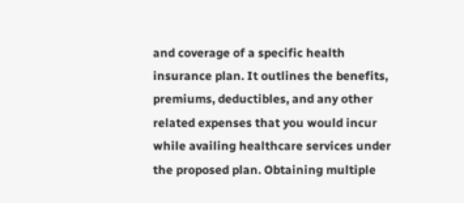and coverage of a specific health insurance plan. It outlines the benefits, premiums, deductibles, and any other related expenses that you would incur while availing healthcare services under the proposed plan. Obtaining multiple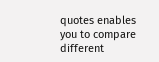quotes enables you to compare different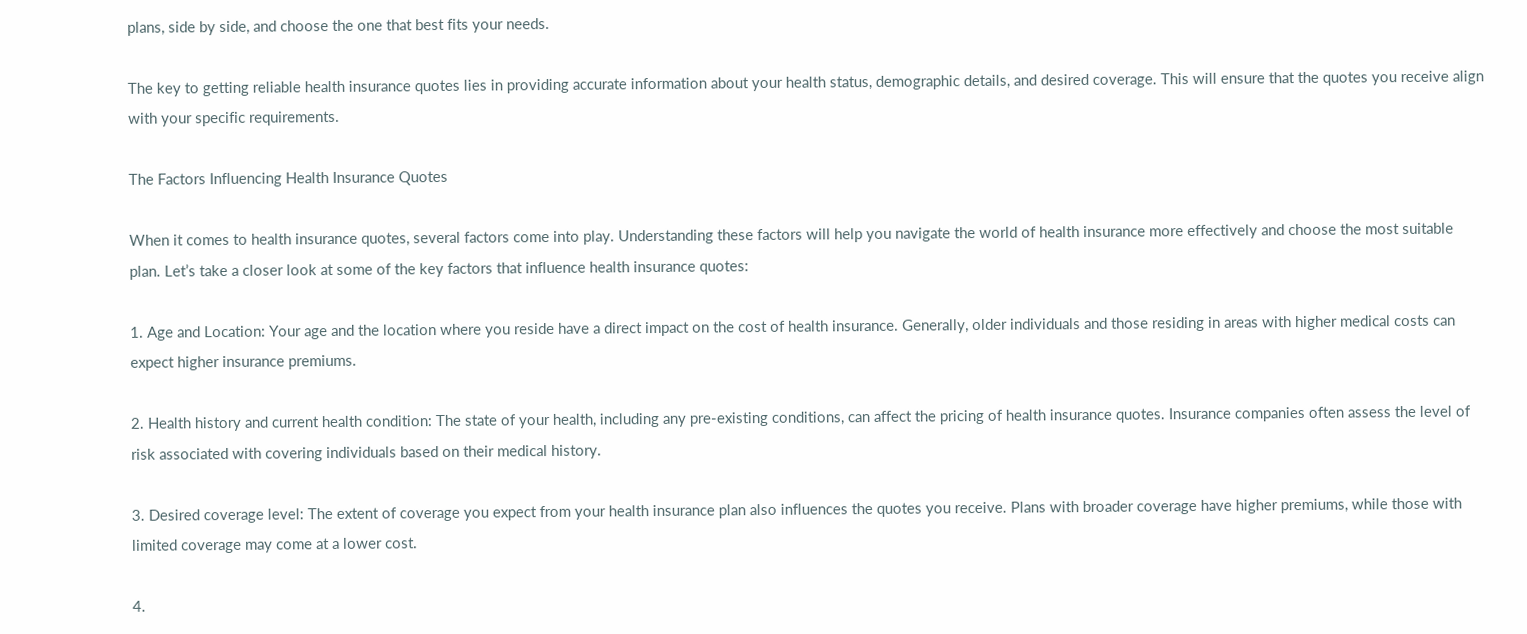plans, side by side, and choose the one that best fits your needs.

The key to getting reliable health insurance quotes lies in providing accurate information about your health status, demographic details, and desired coverage. This will ensure that the quotes you receive align with your specific requirements.

The Factors Influencing Health Insurance Quotes

When it comes to health insurance quotes, several factors come into play. Understanding these factors will help you navigate the world of health insurance more effectively and choose the most suitable plan. Let’s take a closer look at some of the key factors that influence health insurance quotes:

1. Age and Location: Your age and the location where you reside have a direct impact on the cost of health insurance. Generally, older individuals and those residing in areas with higher medical costs can expect higher insurance premiums.

2. Health history and current health condition: The state of your health, including any pre-existing conditions, can affect the pricing of health insurance quotes. Insurance companies often assess the level of risk associated with covering individuals based on their medical history.

3. Desired coverage level: The extent of coverage you expect from your health insurance plan also influences the quotes you receive. Plans with broader coverage have higher premiums, while those with limited coverage may come at a lower cost.

4.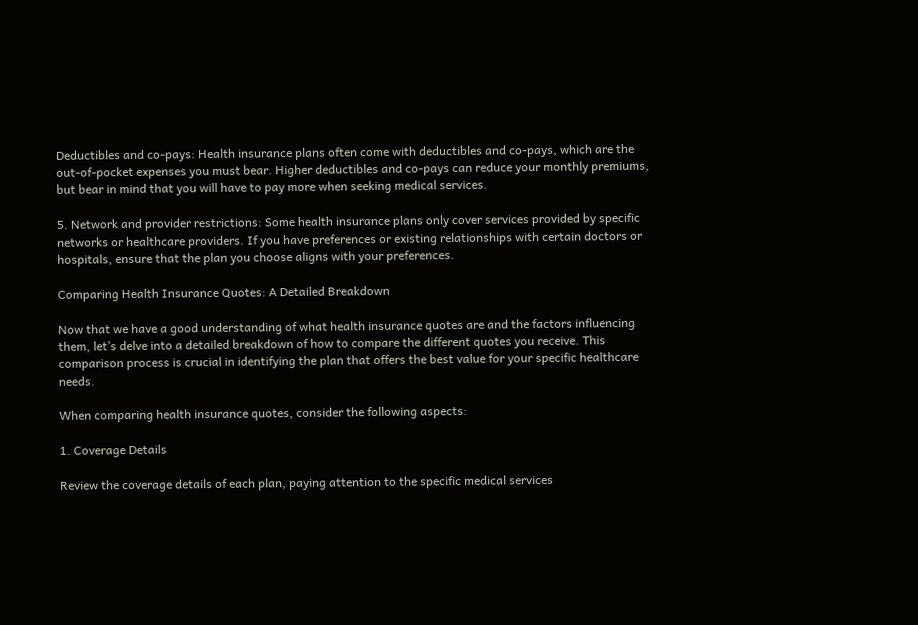Deductibles and co-pays: Health insurance plans often come with deductibles and co-pays, which are the out-of-pocket expenses you must bear. Higher deductibles and co-pays can reduce your monthly premiums, but bear in mind that you will have to pay more when seeking medical services.

5. Network and provider restrictions: Some health insurance plans only cover services provided by specific networks or healthcare providers. If you have preferences or existing relationships with certain doctors or hospitals, ensure that the plan you choose aligns with your preferences.

Comparing Health Insurance Quotes: A Detailed Breakdown

Now that we have a good understanding of what health insurance quotes are and the factors influencing them, let’s delve into a detailed breakdown of how to compare the different quotes you receive. This comparison process is crucial in identifying the plan that offers the best value for your specific healthcare needs.

When comparing health insurance quotes, consider the following aspects:

1. Coverage Details

Review the coverage details of each plan, paying attention to the specific medical services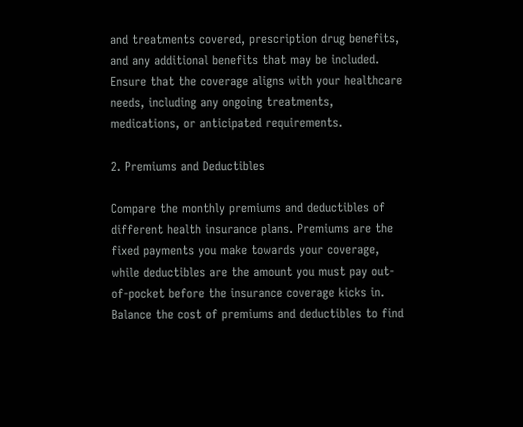and treatments covered, prescription drug benefits, and any additional benefits that may be included. Ensure that the coverage aligns with your healthcare needs, including any ongoing treatments, medications, or anticipated requirements.

2. Premiums and Deductibles

Compare the monthly premiums and deductibles of different health insurance plans. Premiums are the fixed payments you make towards your coverage, while deductibles are the amount you must pay out-of-pocket before the insurance coverage kicks in. Balance the cost of premiums and deductibles to find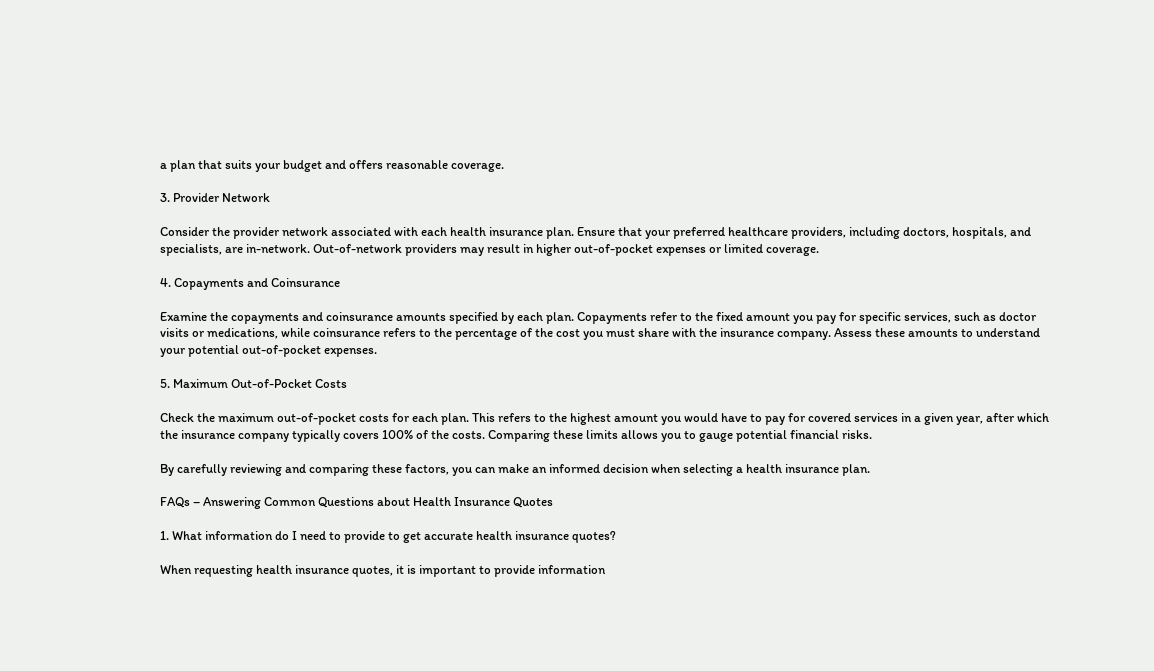a plan that suits your budget and offers reasonable coverage.

3. Provider Network

Consider the provider network associated with each health insurance plan. Ensure that your preferred healthcare providers, including doctors, hospitals, and specialists, are in-network. Out-of-network providers may result in higher out-of-pocket expenses or limited coverage.

4. Copayments and Coinsurance

Examine the copayments and coinsurance amounts specified by each plan. Copayments refer to the fixed amount you pay for specific services, such as doctor visits or medications, while coinsurance refers to the percentage of the cost you must share with the insurance company. Assess these amounts to understand your potential out-of-pocket expenses.

5. Maximum Out-of-Pocket Costs

Check the maximum out-of-pocket costs for each plan. This refers to the highest amount you would have to pay for covered services in a given year, after which the insurance company typically covers 100% of the costs. Comparing these limits allows you to gauge potential financial risks.

By carefully reviewing and comparing these factors, you can make an informed decision when selecting a health insurance plan.

FAQs – Answering Common Questions about Health Insurance Quotes

1. What information do I need to provide to get accurate health insurance quotes?

When requesting health insurance quotes, it is important to provide information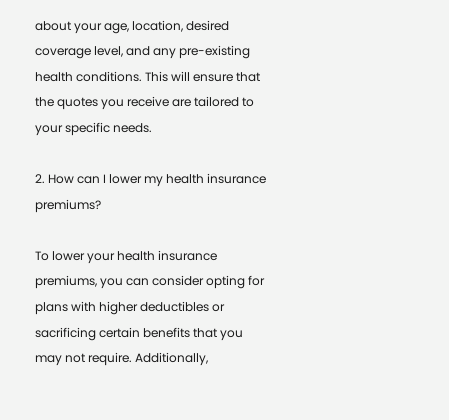about your age, location, desired coverage level, and any pre-existing health conditions. This will ensure that the quotes you receive are tailored to your specific needs.

2. How can I lower my health insurance premiums?

To lower your health insurance premiums, you can consider opting for plans with higher deductibles or sacrificing certain benefits that you may not require. Additionally,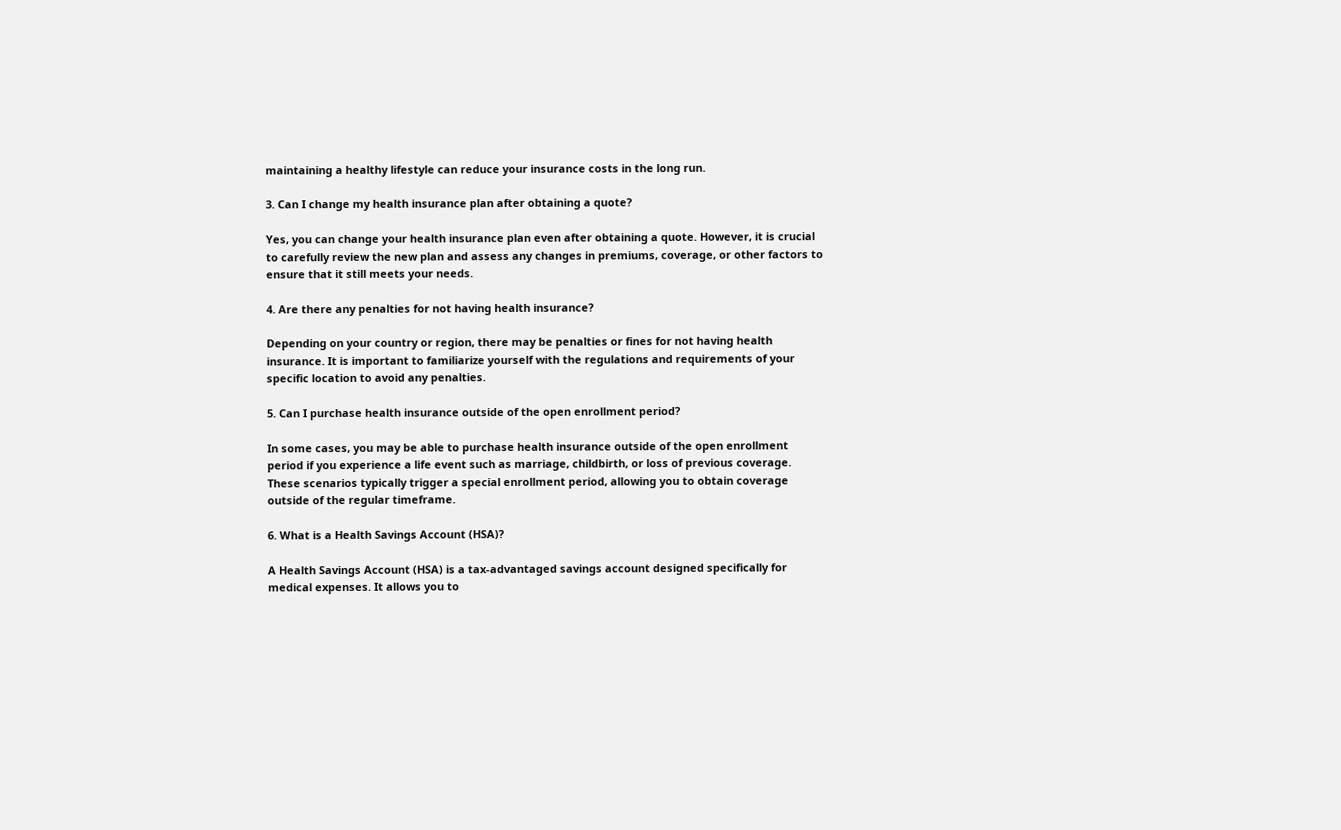maintaining a healthy lifestyle can reduce your insurance costs in the long run.

3. Can I change my health insurance plan after obtaining a quote?

Yes, you can change your health insurance plan even after obtaining a quote. However, it is crucial to carefully review the new plan and assess any changes in premiums, coverage, or other factors to ensure that it still meets your needs.

4. Are there any penalties for not having health insurance?

Depending on your country or region, there may be penalties or fines for not having health insurance. It is important to familiarize yourself with the regulations and requirements of your specific location to avoid any penalties.

5. Can I purchase health insurance outside of the open enrollment period?

In some cases, you may be able to purchase health insurance outside of the open enrollment period if you experience a life event such as marriage, childbirth, or loss of previous coverage. These scenarios typically trigger a special enrollment period, allowing you to obtain coverage outside of the regular timeframe.

6. What is a Health Savings Account (HSA)?

A Health Savings Account (HSA) is a tax-advantaged savings account designed specifically for medical expenses. It allows you to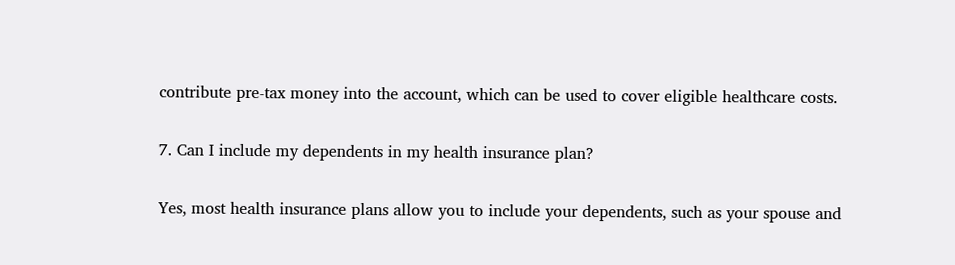contribute pre-tax money into the account, which can be used to cover eligible healthcare costs.

7. Can I include my dependents in my health insurance plan?

Yes, most health insurance plans allow you to include your dependents, such as your spouse and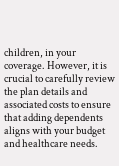children, in your coverage. However, it is crucial to carefully review the plan details and associated costs to ensure that adding dependents aligns with your budget and healthcare needs.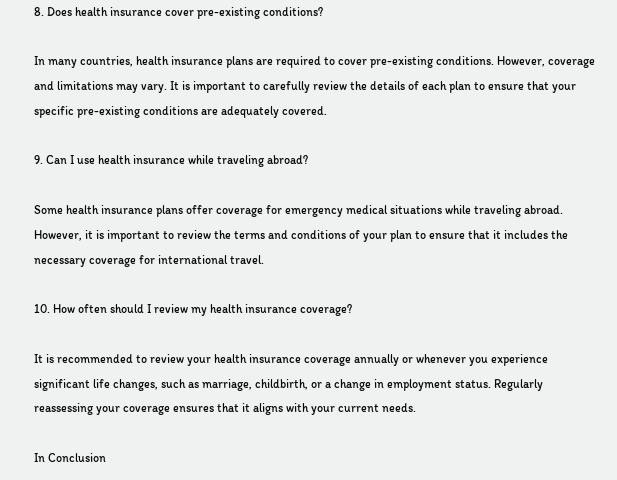8. Does health insurance cover pre-existing conditions?

In many countries, health insurance plans are required to cover pre-existing conditions. However, coverage and limitations may vary. It is important to carefully review the details of each plan to ensure that your specific pre-existing conditions are adequately covered.

9. Can I use health insurance while traveling abroad?

Some health insurance plans offer coverage for emergency medical situations while traveling abroad. However, it is important to review the terms and conditions of your plan to ensure that it includes the necessary coverage for international travel.

10. How often should I review my health insurance coverage?

It is recommended to review your health insurance coverage annually or whenever you experience significant life changes, such as marriage, childbirth, or a change in employment status. Regularly reassessing your coverage ensures that it aligns with your current needs.

In Conclusion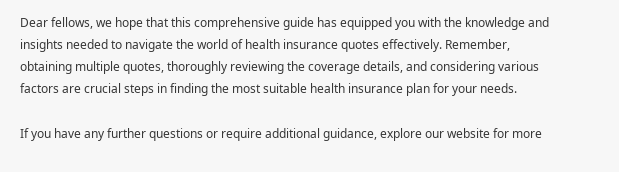Dear fellows, we hope that this comprehensive guide has equipped you with the knowledge and insights needed to navigate the world of health insurance quotes effectively. Remember, obtaining multiple quotes, thoroughly reviewing the coverage details, and considering various factors are crucial steps in finding the most suitable health insurance plan for your needs.

If you have any further questions or require additional guidance, explore our website for more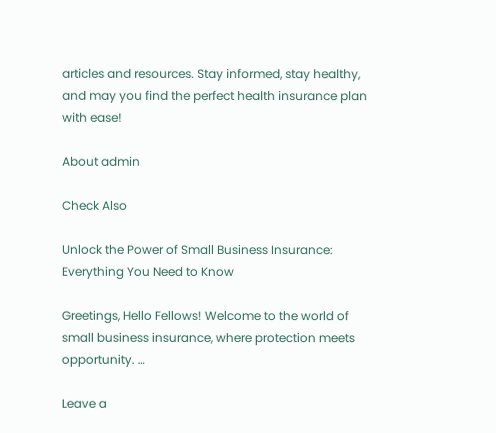articles and resources. Stay informed, stay healthy, and may you find the perfect health insurance plan with ease!

About admin

Check Also

Unlock the Power of Small Business Insurance: Everything You Need to Know

Greetings, Hello Fellows! Welcome to the world of small business insurance, where protection meets opportunity. …

Leave a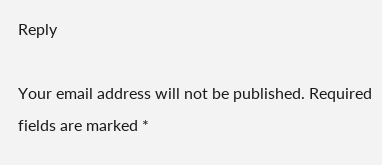Reply

Your email address will not be published. Required fields are marked *